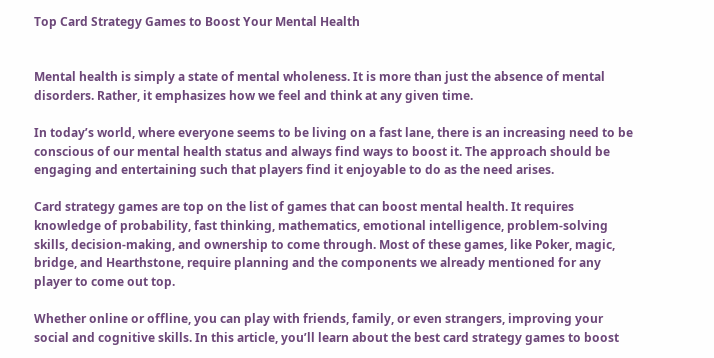Top Card Strategy Games to Boost Your Mental Health


Mental health is simply a state of mental wholeness. It is more than just the absence of mental disorders. Rather, it emphasizes how we feel and think at any given time.

In today’s world, where everyone seems to be living on a fast lane, there is an increasing need to be conscious of our mental health status and always find ways to boost it. The approach should be engaging and entertaining such that players find it enjoyable to do as the need arises.

Card strategy games are top on the list of games that can boost mental health. It requires knowledge of probability, fast thinking, mathematics, emotional intelligence, problem-solving skills, decision-making, and ownership to come through. Most of these games, like Poker, magic, bridge, and Hearthstone, require planning and the components we already mentioned for any player to come out top.

Whether online or offline, you can play with friends, family, or even strangers, improving your social and cognitive skills. In this article, you’ll learn about the best card strategy games to boost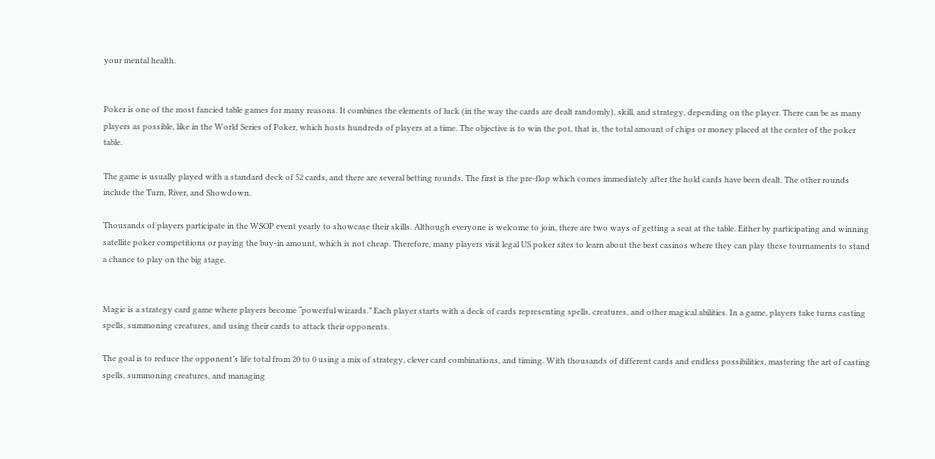your mental health.


Poker is one of the most fancied table games for many reasons. It combines the elements of luck (in the way the cards are dealt randomly), skill, and strategy, depending on the player. There can be as many players as possible, like in the World Series of Poker, which hosts hundreds of players at a time. The objective is to win the pot, that is, the total amount of chips or money placed at the center of the poker table.

The game is usually played with a standard deck of 52 cards, and there are several betting rounds. The first is the pre-flop which comes immediately after the hold cards have been dealt. The other rounds include the Turn, River, and Showdown.

Thousands of players participate in the WSOP event yearly to showcase their skills. Although everyone is welcome to join, there are two ways of getting a seat at the table. Either by participating and winning satellite poker competitions or paying the buy-in amount, which is not cheap. Therefore, many players visit legal US poker sites to learn about the best casinos where they can play these tournaments to stand a chance to play on the big stage.


Magic is a strategy card game where players become “powerful wizards.” Each player starts with a deck of cards representing spells, creatures, and other magical abilities. In a game, players take turns casting spells, summoning creatures, and using their cards to attack their opponents.

The goal is to reduce the opponent’s life total from 20 to 0 using a mix of strategy, clever card combinations, and timing. With thousands of different cards and endless possibilities, mastering the art of casting spells, summoning creatures, and managing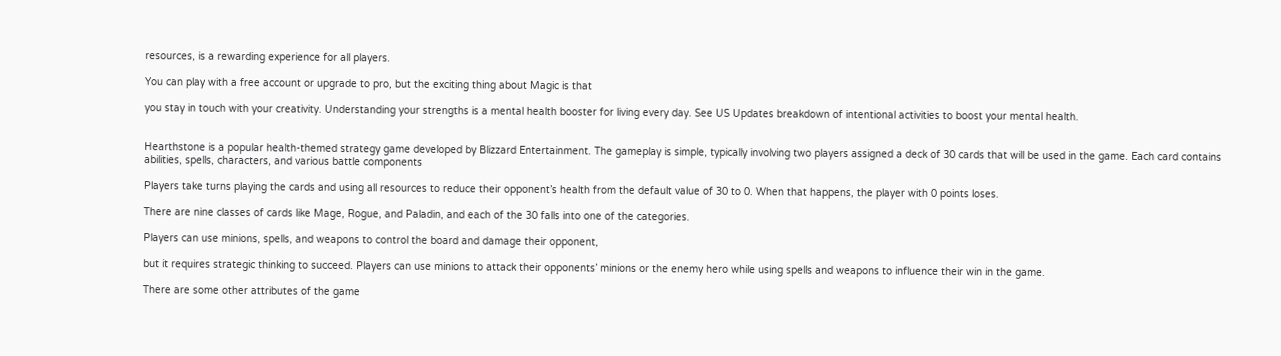resources, is a rewarding experience for all players.

You can play with a free account or upgrade to pro, but the exciting thing about Magic is that

you stay in touch with your creativity. Understanding your strengths is a mental health booster for living every day. See US Updates breakdown of intentional activities to boost your mental health.


Hearthstone is a popular health-themed strategy game developed by Blizzard Entertainment. The gameplay is simple, typically involving two players assigned a deck of 30 cards that will be used in the game. Each card contains abilities, spells, characters, and various battle components

Players take turns playing the cards and using all resources to reduce their opponent’s health from the default value of 30 to 0. When that happens, the player with 0 points loses.

There are nine classes of cards like Mage, Rogue, and Paladin, and each of the 30 falls into one of the categories.

Players can use minions, spells, and weapons to control the board and damage their opponent,

but it requires strategic thinking to succeed. Players can use minions to attack their opponents’ minions or the enemy hero while using spells and weapons to influence their win in the game.

There are some other attributes of the game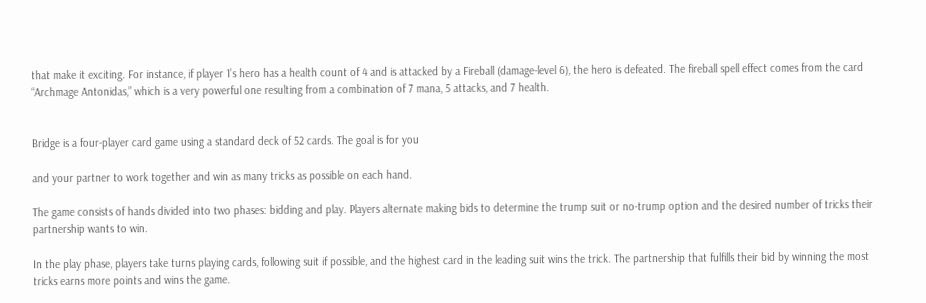that make it exciting. For instance, if player 1’s hero has a health count of 4 and is attacked by a Fireball (damage-level 6), the hero is defeated. The fireball spell effect comes from the card “Archmage Antonidas,” which is a very powerful one resulting from a combination of 7 mana, 5 attacks, and 7 health.


Bridge is a four-player card game using a standard deck of 52 cards. The goal is for you

and your partner to work together and win as many tricks as possible on each hand.

The game consists of hands divided into two phases: bidding and play. Players alternate making bids to determine the trump suit or no-trump option and the desired number of tricks their partnership wants to win.

In the play phase, players take turns playing cards, following suit if possible, and the highest card in the leading suit wins the trick. The partnership that fulfills their bid by winning the most tricks earns more points and wins the game.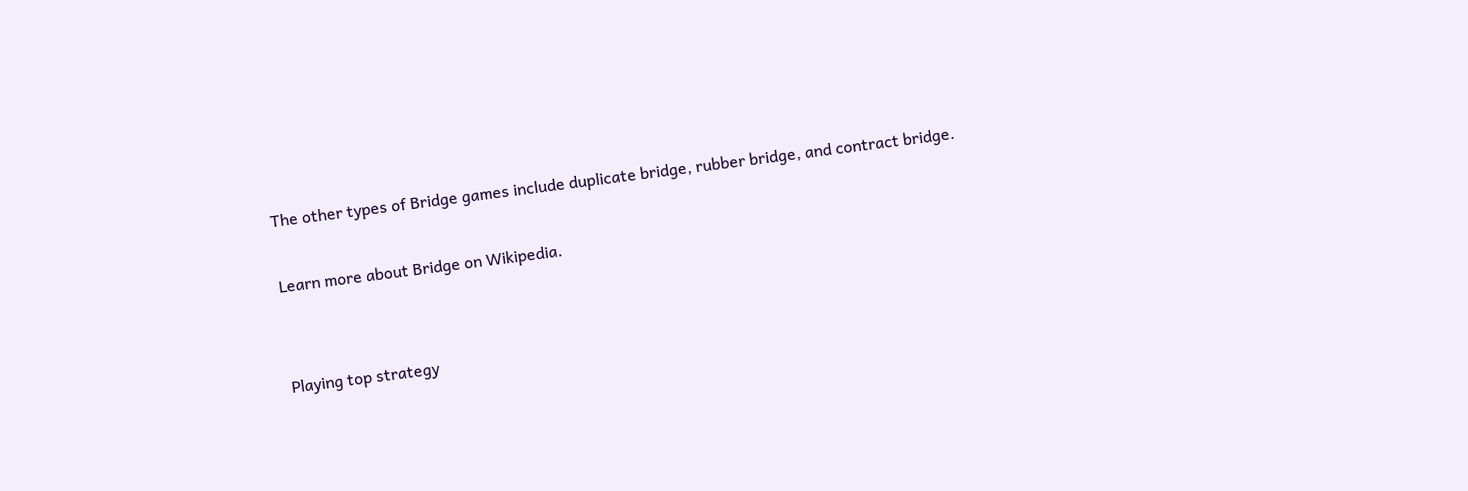The other types of Bridge games include duplicate bridge, rubber bridge, and contract bridge.

Learn more about Bridge on Wikipedia.


Playing top strategy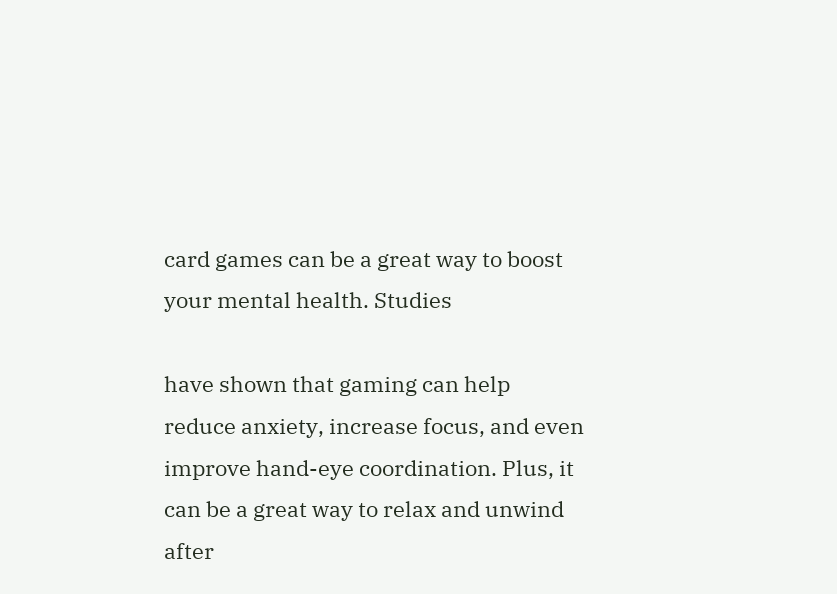card games can be a great way to boost your mental health. Studies

have shown that gaming can help reduce anxiety, increase focus, and even improve hand-eye coordination. Plus, it can be a great way to relax and unwind after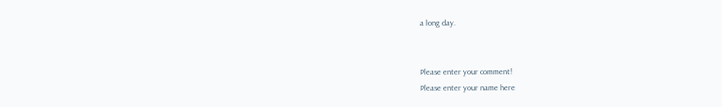a long day.


Please enter your comment!
Please enter your name here